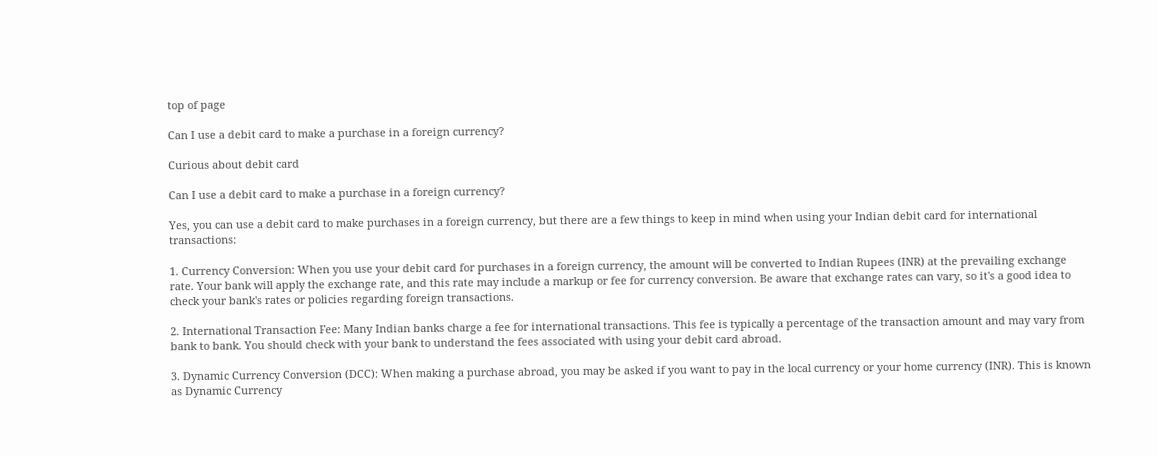top of page

Can I use a debit card to make a purchase in a foreign currency?

Curious about debit card

Can I use a debit card to make a purchase in a foreign currency?

Yes, you can use a debit card to make purchases in a foreign currency, but there are a few things to keep in mind when using your Indian debit card for international transactions:

1. Currency Conversion: When you use your debit card for purchases in a foreign currency, the amount will be converted to Indian Rupees (INR) at the prevailing exchange rate. Your bank will apply the exchange rate, and this rate may include a markup or fee for currency conversion. Be aware that exchange rates can vary, so it's a good idea to check your bank's rates or policies regarding foreign transactions.

2. International Transaction Fee: Many Indian banks charge a fee for international transactions. This fee is typically a percentage of the transaction amount and may vary from bank to bank. You should check with your bank to understand the fees associated with using your debit card abroad.

3. Dynamic Currency Conversion (DCC): When making a purchase abroad, you may be asked if you want to pay in the local currency or your home currency (INR). This is known as Dynamic Currency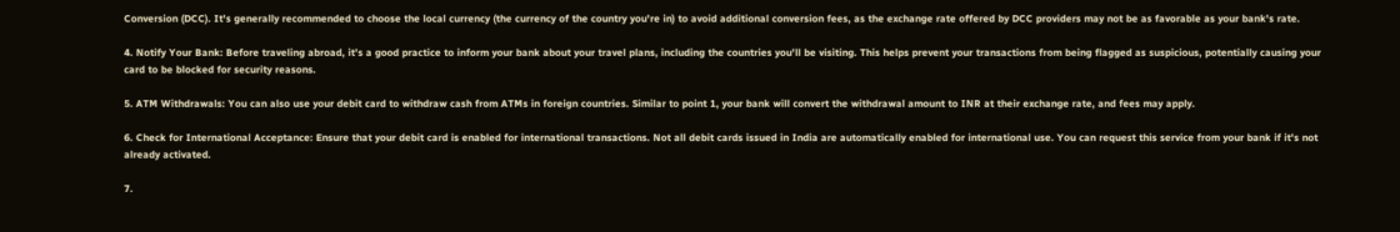Conversion (DCC). It's generally recommended to choose the local currency (the currency of the country you're in) to avoid additional conversion fees, as the exchange rate offered by DCC providers may not be as favorable as your bank's rate.

4. Notify Your Bank: Before traveling abroad, it's a good practice to inform your bank about your travel plans, including the countries you'll be visiting. This helps prevent your transactions from being flagged as suspicious, potentially causing your card to be blocked for security reasons.

5. ATM Withdrawals: You can also use your debit card to withdraw cash from ATMs in foreign countries. Similar to point 1, your bank will convert the withdrawal amount to INR at their exchange rate, and fees may apply.

6. Check for International Acceptance: Ensure that your debit card is enabled for international transactions. Not all debit cards issued in India are automatically enabled for international use. You can request this service from your bank if it's not already activated.

7.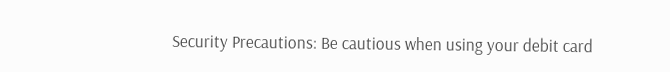Security Precautions: Be cautious when using your debit card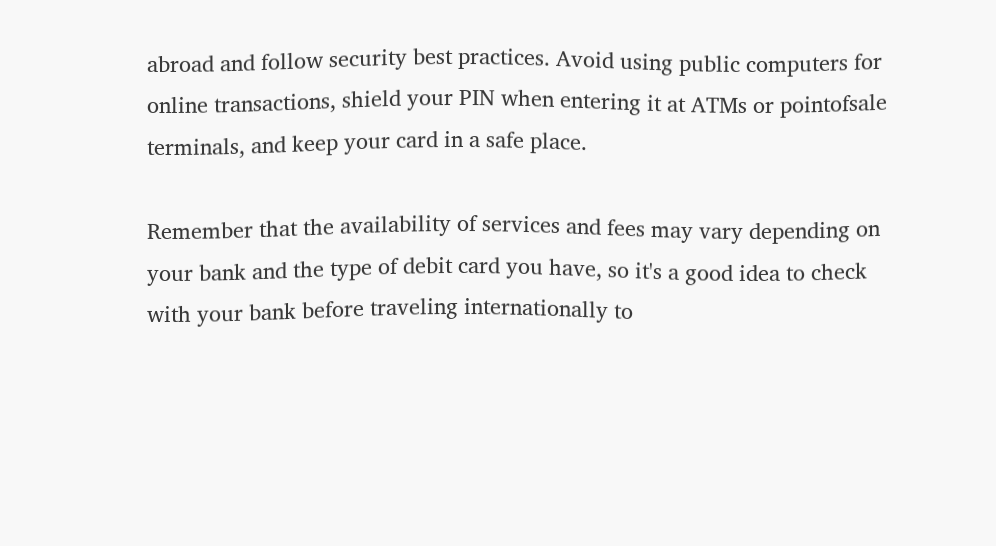abroad and follow security best practices. Avoid using public computers for online transactions, shield your PIN when entering it at ATMs or pointofsale terminals, and keep your card in a safe place.

Remember that the availability of services and fees may vary depending on your bank and the type of debit card you have, so it's a good idea to check with your bank before traveling internationally to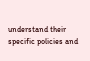understand their specific policies and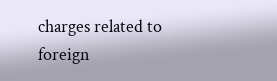charges related to foreign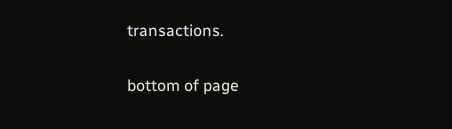transactions.

bottom of page